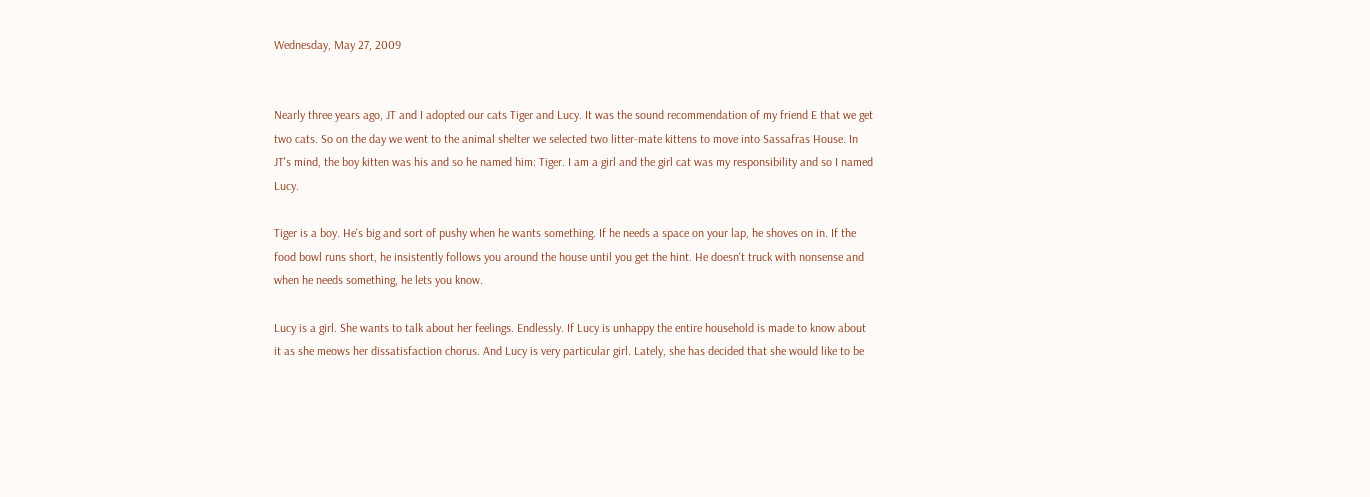Wednesday, May 27, 2009


Nearly three years ago, JT and I adopted our cats Tiger and Lucy. It was the sound recommendation of my friend E that we get two cats. So on the day we went to the animal shelter we selected two litter-mate kittens to move into Sassafras House. In JT's mind, the boy kitten was his and so he named him: Tiger. I am a girl and the girl cat was my responsibility and so I named Lucy.

Tiger is a boy. He's big and sort of pushy when he wants something. If he needs a space on your lap, he shoves on in. If the food bowl runs short, he insistently follows you around the house until you get the hint. He doesn't truck with nonsense and when he needs something, he lets you know.

Lucy is a girl. She wants to talk about her feelings. Endlessly. If Lucy is unhappy the entire household is made to know about it as she meows her dissatisfaction chorus. And Lucy is very particular girl. Lately, she has decided that she would like to be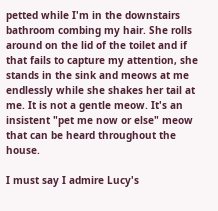petted while I'm in the downstairs bathroom combing my hair. She rolls around on the lid of the toilet and if that fails to capture my attention, she stands in the sink and meows at me endlessly while she shakes her tail at me. It is not a gentle meow. It's an insistent "pet me now or else" meow that can be heard throughout the house.

I must say I admire Lucy's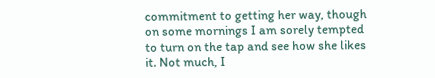commitment to getting her way, though on some mornings I am sorely tempted to turn on the tap and see how she likes it. Not much, I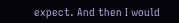expect. And then I would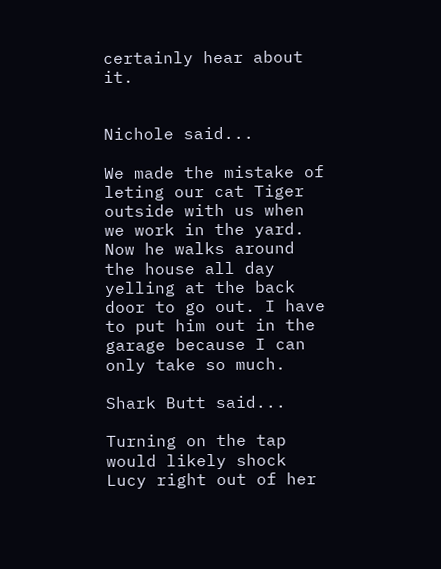certainly hear about it.


Nichole said...

We made the mistake of leting our cat Tiger outside with us when we work in the yard. Now he walks around the house all day yelling at the back door to go out. I have to put him out in the garage because I can only take so much.

Shark Butt said...

Turning on the tap would likely shock Lucy right out of her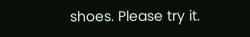shoes. Please try it.